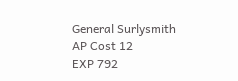General Surlysmith
AP Cost 12
EXP 792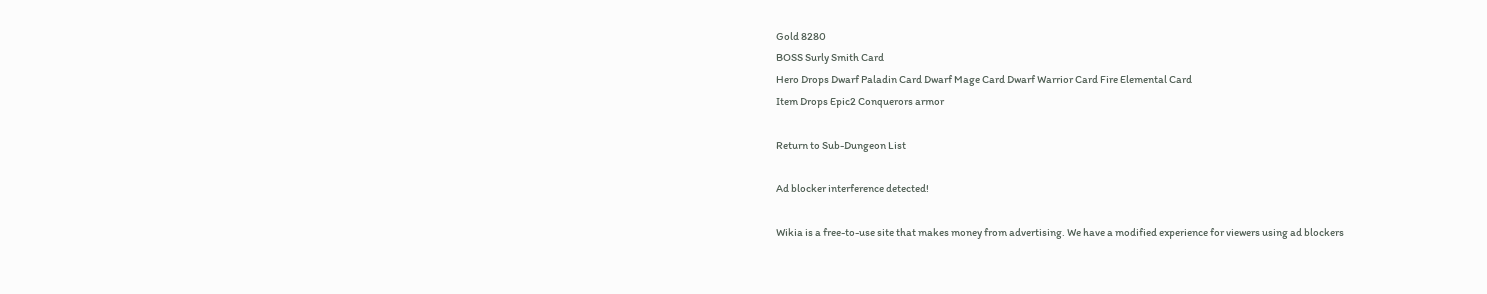Gold 8280
BOSS Surly Smith Card
Hero Drops Dwarf Paladin Card Dwarf Mage Card Dwarf Warrior Card Fire Elemental Card
Item Drops Epic2 Conquerors armor

Return to Sub-Dungeon List

Ad blocker interference detected!

Wikia is a free-to-use site that makes money from advertising. We have a modified experience for viewers using ad blockers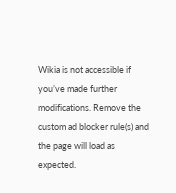Wikia is not accessible if you’ve made further modifications. Remove the custom ad blocker rule(s) and the page will load as expected.